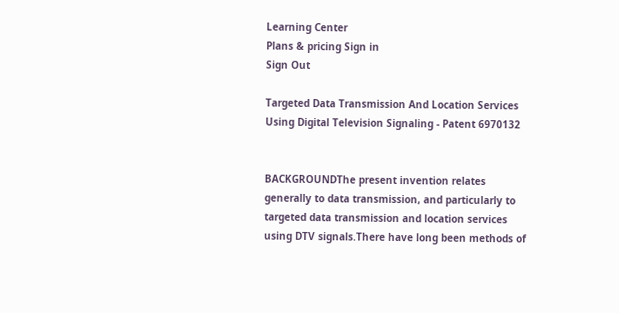Learning Center
Plans & pricing Sign in
Sign Out

Targeted Data Transmission And Location Services Using Digital Television Signaling - Patent 6970132


BACKGROUNDThe present invention relates generally to data transmission, and particularly to targeted data transmission and location services using DTV signals.There have long been methods of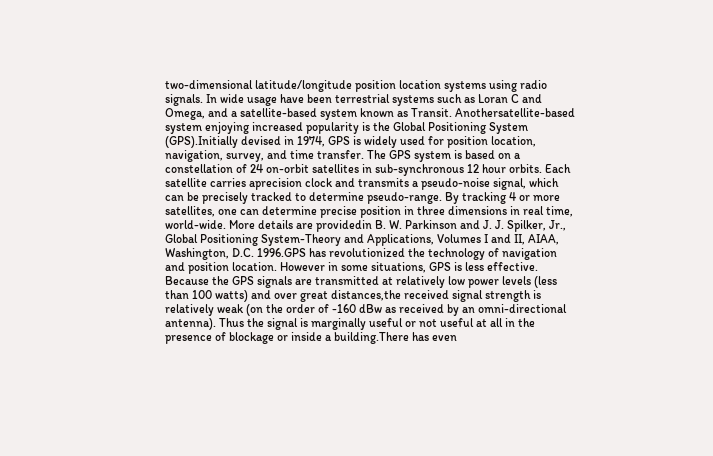two-dimensional latitude/longitude position location systems using radio signals. In wide usage have been terrestrial systems such as Loran C and Omega, and a satellite-based system known as Transit. Anothersatellite-based system enjoying increased popularity is the Global Positioning System (GPS).Initially devised in 1974, GPS is widely used for position location, navigation, survey, and time transfer. The GPS system is based on a constellation of 24 on-orbit satellites in sub-synchronous 12 hour orbits. Each satellite carries aprecision clock and transmits a pseudo-noise signal, which can be precisely tracked to determine pseudo-range. By tracking 4 or more satellites, one can determine precise position in three dimensions in real time, world-wide. More details are providedin B. W. Parkinson and J. J. Spilker, Jr., Global Positioning System-Theory and Applications, Volumes I and II, AIAA, Washington, D.C. 1996.GPS has revolutionized the technology of navigation and position location. However in some situations, GPS is less effective. Because the GPS signals are transmitted at relatively low power levels (less than 100 watts) and over great distances,the received signal strength is relatively weak (on the order of -160 dBw as received by an omni-directional antenna). Thus the signal is marginally useful or not useful at all in the presence of blockage or inside a building.There has even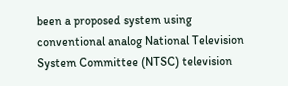been a proposed system using conventional analog National Television System Committee (NTSC) television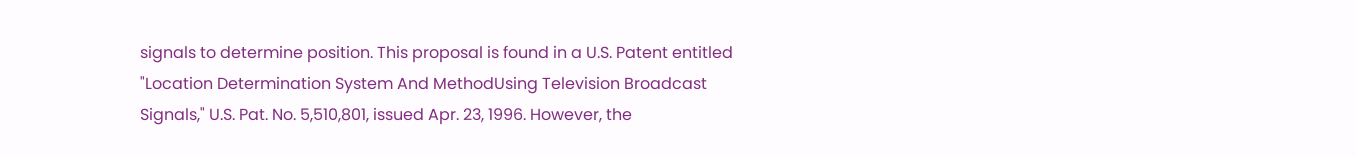signals to determine position. This proposal is found in a U.S. Patent entitled "Location Determination System And MethodUsing Television Broadcast Signals," U.S. Pat. No. 5,510,801, issued Apr. 23, 1996. However, the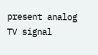present analog TV signal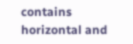contains horizontal and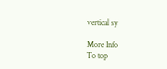vertical sy

More Info
To top